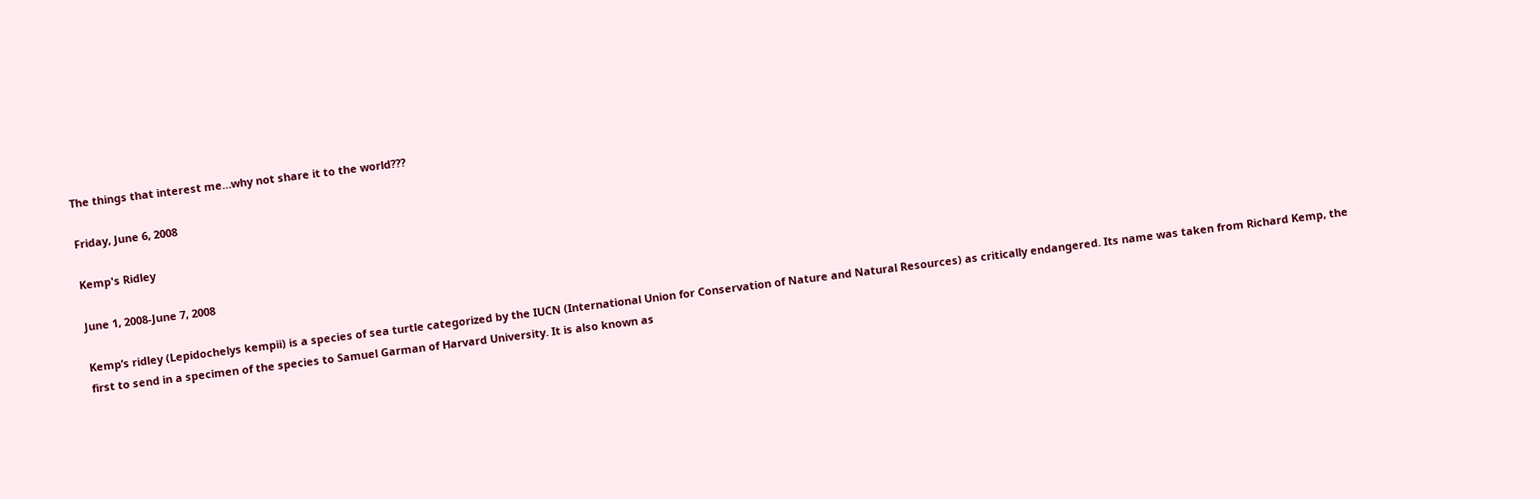The things that interest me…why not share it to the world???

Friday, June 6, 2008

Kemp's Ridley

June 1, 2008-June 7, 2008

Kemp’s ridley (Lepidochelys kempii) is a species of sea turtle categorized by the IUCN (International Union for Conservation of Nature and Natural Resources) as critically endangered. Its name was taken from Richard Kemp, the first to send in a specimen of the species to Samuel Garman of Harvard University. It is also known as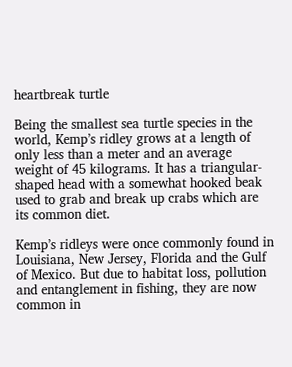heartbreak turtle

Being the smallest sea turtle species in the world, Kemp’s ridley grows at a length of only less than a meter and an average weight of 45 kilograms. It has a triangular-shaped head with a somewhat hooked beak used to grab and break up crabs which are its common diet.

Kemp’s ridleys were once commonly found in Louisiana, New Jersey, Florida and the Gulf of Mexico. But due to habitat loss, pollution and entanglement in fishing, they are now common in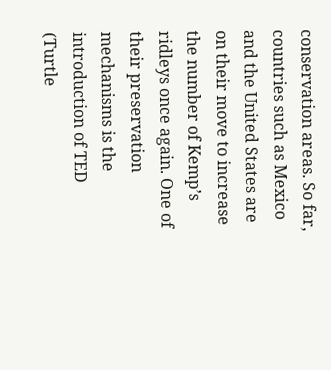conservation areas. So far, countries such as Mexico and the United States are on their move to increase the number of Kemp’s ridleys once again. One of their preservation mechanisms is the introduction of TED (Turtle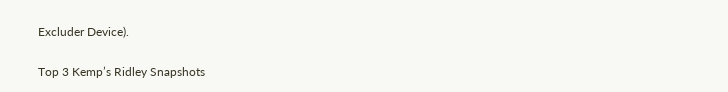Excluder Device).

Top 3 Kemp’s Ridley Snapshots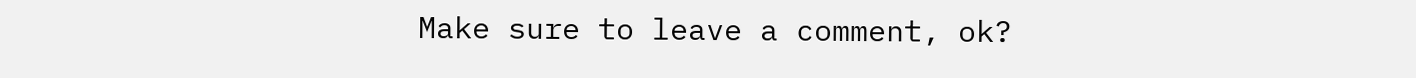Make sure to leave a comment, ok?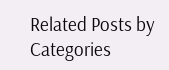Related Posts by Categories